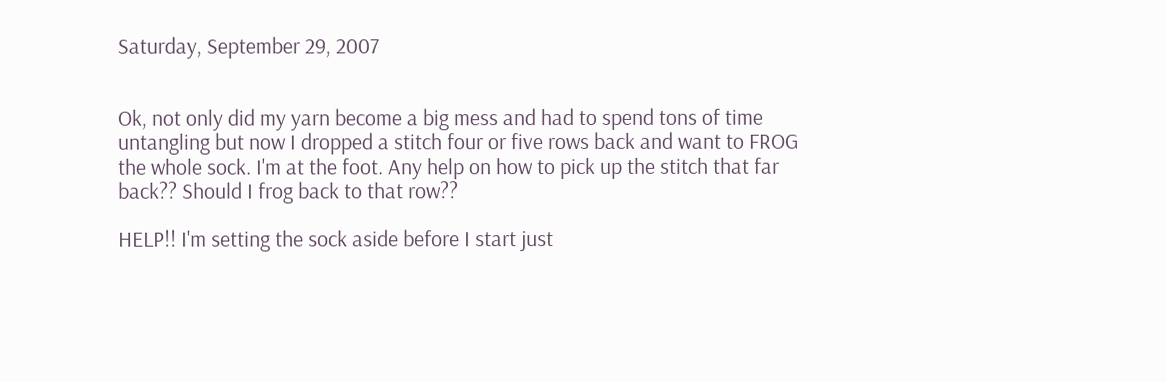Saturday, September 29, 2007


Ok, not only did my yarn become a big mess and had to spend tons of time untangling but now I dropped a stitch four or five rows back and want to FROG the whole sock. I'm at the foot. Any help on how to pick up the stitch that far back?? Should I frog back to that row??

HELP!! I'm setting the sock aside before I start just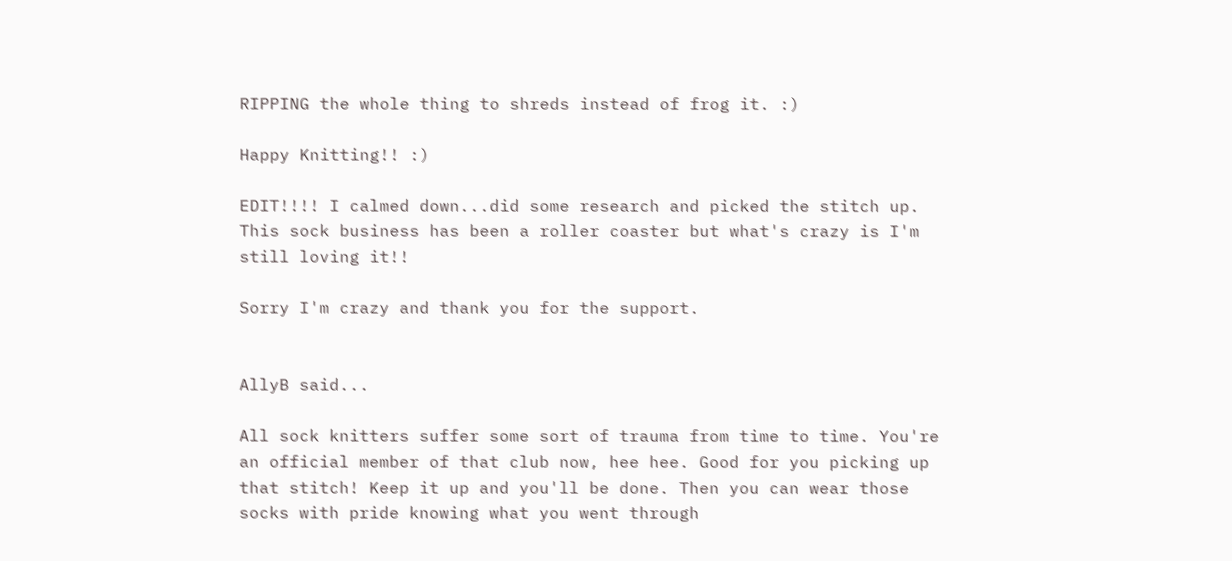RIPPING the whole thing to shreds instead of frog it. :)

Happy Knitting!! :)

EDIT!!!! I calmed down...did some research and picked the stitch up. This sock business has been a roller coaster but what's crazy is I'm still loving it!!

Sorry I'm crazy and thank you for the support.


AllyB said...

All sock knitters suffer some sort of trauma from time to time. You're an official member of that club now, hee hee. Good for you picking up that stitch! Keep it up and you'll be done. Then you can wear those socks with pride knowing what you went through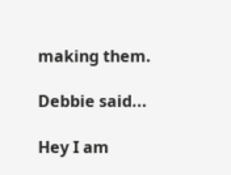making them.

Debbie said...

Hey I am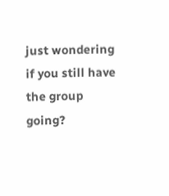just wondering if you still have the group going?